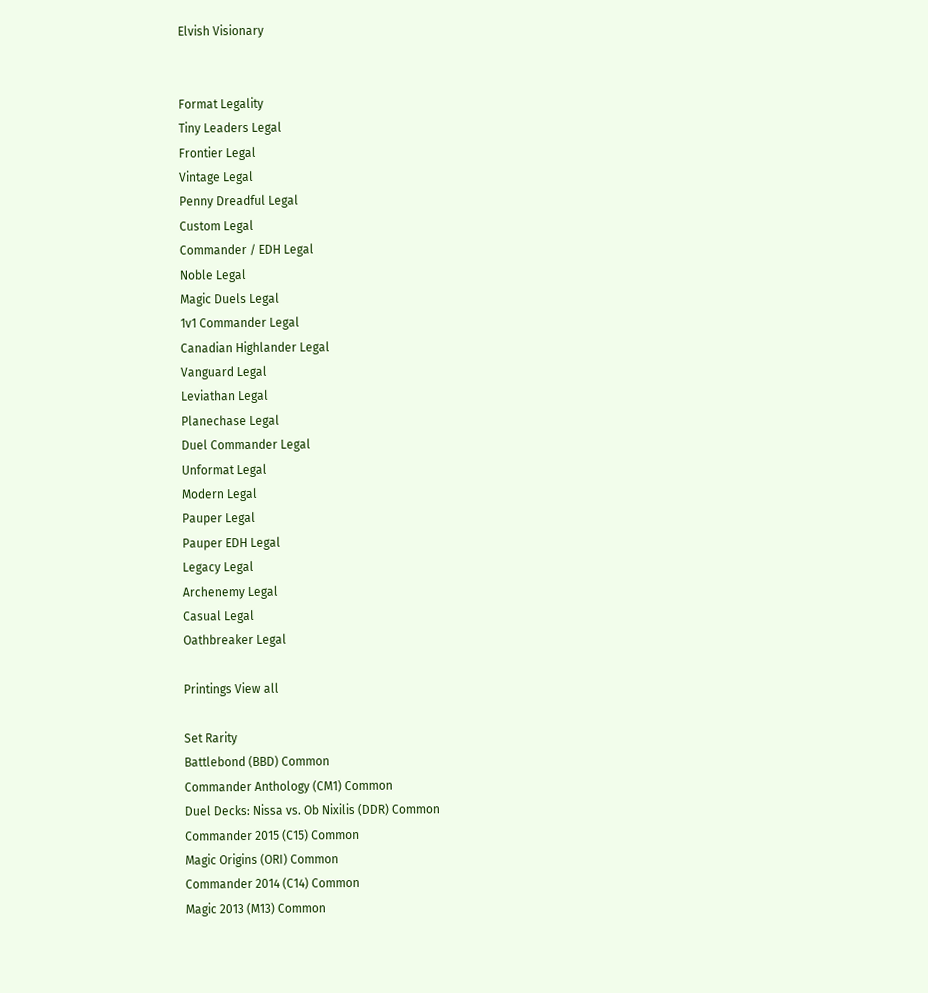Elvish Visionary


Format Legality
Tiny Leaders Legal
Frontier Legal
Vintage Legal
Penny Dreadful Legal
Custom Legal
Commander / EDH Legal
Noble Legal
Magic Duels Legal
1v1 Commander Legal
Canadian Highlander Legal
Vanguard Legal
Leviathan Legal
Planechase Legal
Duel Commander Legal
Unformat Legal
Modern Legal
Pauper Legal
Pauper EDH Legal
Legacy Legal
Archenemy Legal
Casual Legal
Oathbreaker Legal

Printings View all

Set Rarity
Battlebond (BBD) Common
Commander Anthology (CM1) Common
Duel Decks: Nissa vs. Ob Nixilis (DDR) Common
Commander 2015 (C15) Common
Magic Origins (ORI) Common
Commander 2014 (C14) Common
Magic 2013 (M13) Common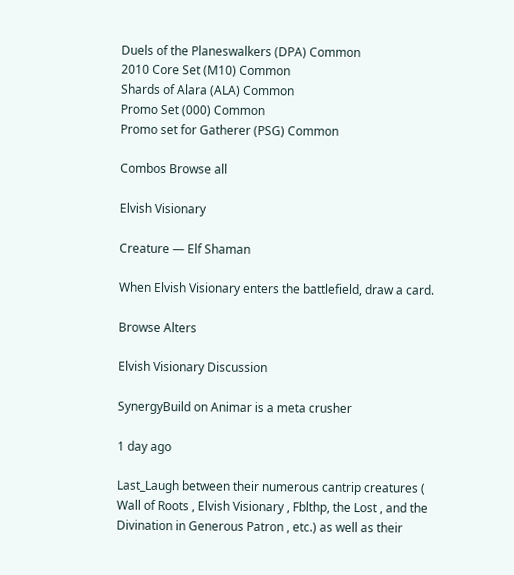Duels of the Planeswalkers (DPA) Common
2010 Core Set (M10) Common
Shards of Alara (ALA) Common
Promo Set (000) Common
Promo set for Gatherer (PSG) Common

Combos Browse all

Elvish Visionary

Creature — Elf Shaman

When Elvish Visionary enters the battlefield, draw a card.

Browse Alters

Elvish Visionary Discussion

SynergyBuild on Animar is a meta crusher

1 day ago

Last_Laugh between their numerous cantrip creatures ( Wall of Roots , Elvish Visionary , Fblthp, the Lost , and the Divination in Generous Patron , etc.) as well as their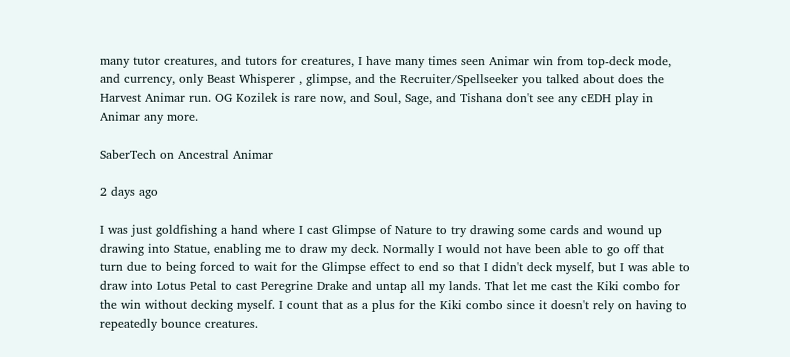many tutor creatures, and tutors for creatures, I have many times seen Animar win from top-deck mode, and currency, only Beast Whisperer , glimpse, and the Recruiter/Spellseeker you talked about does the Harvest Animar run. OG Kozilek is rare now, and Soul, Sage, and Tishana don't see any cEDH play in Animar any more.

SaberTech on Ancestral Animar

2 days ago

I was just goldfishing a hand where I cast Glimpse of Nature to try drawing some cards and wound up drawing into Statue, enabling me to draw my deck. Normally I would not have been able to go off that turn due to being forced to wait for the Glimpse effect to end so that I didn't deck myself, but I was able to draw into Lotus Petal to cast Peregrine Drake and untap all my lands. That let me cast the Kiki combo for the win without decking myself. I count that as a plus for the Kiki combo since it doesn't rely on having to repeatedly bounce creatures.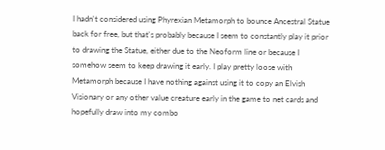I hadn't considered using Phyrexian Metamorph to bounce Ancestral Statue back for free, but that's probably because I seem to constantly play it prior to drawing the Statue, either due to the Neoform line or because I somehow seem to keep drawing it early. I play pretty loose with Metamorph because I have nothing against using it to copy an Elvish Visionary or any other value creature early in the game to net cards and hopefully draw into my combo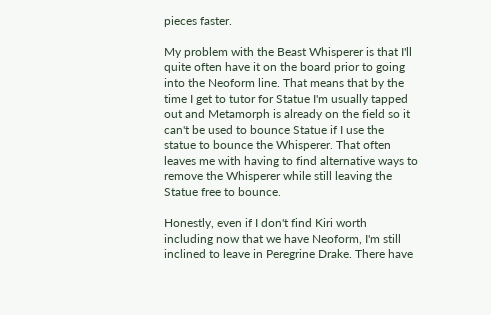pieces faster.

My problem with the Beast Whisperer is that I'll quite often have it on the board prior to going into the Neoform line. That means that by the time I get to tutor for Statue I'm usually tapped out and Metamorph is already on the field so it can't be used to bounce Statue if I use the statue to bounce the Whisperer. That often leaves me with having to find alternative ways to remove the Whisperer while still leaving the Statue free to bounce.

Honestly, even if I don't find Kiri worth including now that we have Neoform, I'm still inclined to leave in Peregrine Drake. There have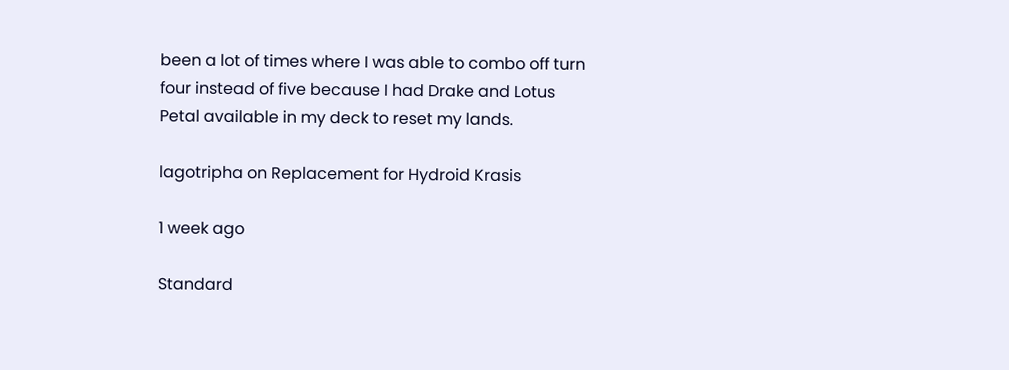been a lot of times where I was able to combo off turn four instead of five because I had Drake and Lotus Petal available in my deck to reset my lands.

lagotripha on Replacement for Hydroid Krasis

1 week ago

Standard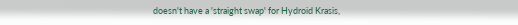doesn't have a 'straight swap' for Hydroid Krasis,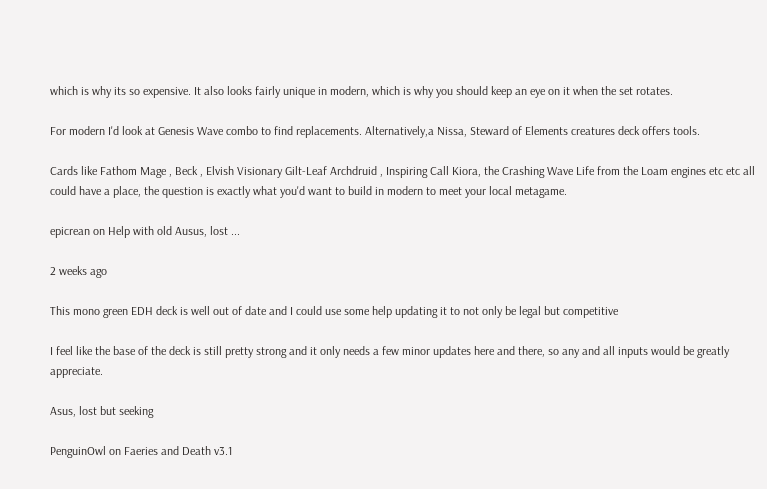which is why its so expensive. It also looks fairly unique in modern, which is why you should keep an eye on it when the set rotates.

For modern I'd look at Genesis Wave combo to find replacements. Alternatively,a Nissa, Steward of Elements creatures deck offers tools.

Cards like Fathom Mage , Beck , Elvish Visionary Gilt-Leaf Archdruid , Inspiring Call Kiora, the Crashing Wave Life from the Loam engines etc etc all could have a place, the question is exactly what you'd want to build in modern to meet your local metagame.

epicrean on Help with old Ausus, lost ...

2 weeks ago

This mono green EDH deck is well out of date and I could use some help updating it to not only be legal but competitive

I feel like the base of the deck is still pretty strong and it only needs a few minor updates here and there, so any and all inputs would be greatly appreciate.

Asus, lost but seeking

PenguinOwl on Faeries and Death v3.1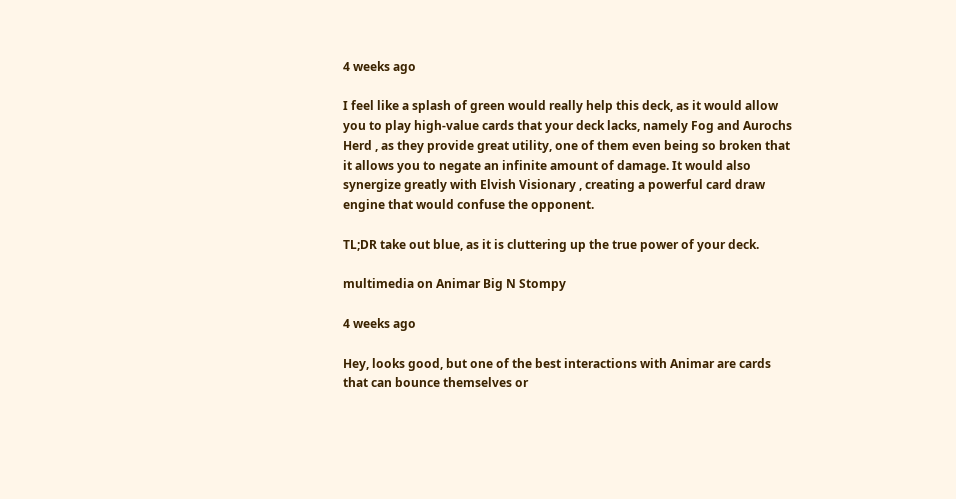4 weeks ago

I feel like a splash of green would really help this deck, as it would allow you to play high-value cards that your deck lacks, namely Fog and Aurochs Herd , as they provide great utility, one of them even being so broken that it allows you to negate an infinite amount of damage. It would also synergize greatly with Elvish Visionary , creating a powerful card draw engine that would confuse the opponent.

TL;DR take out blue, as it is cluttering up the true power of your deck.

multimedia on Animar Big N Stompy

4 weeks ago

Hey, looks good, but one of the best interactions with Animar are cards that can bounce themselves or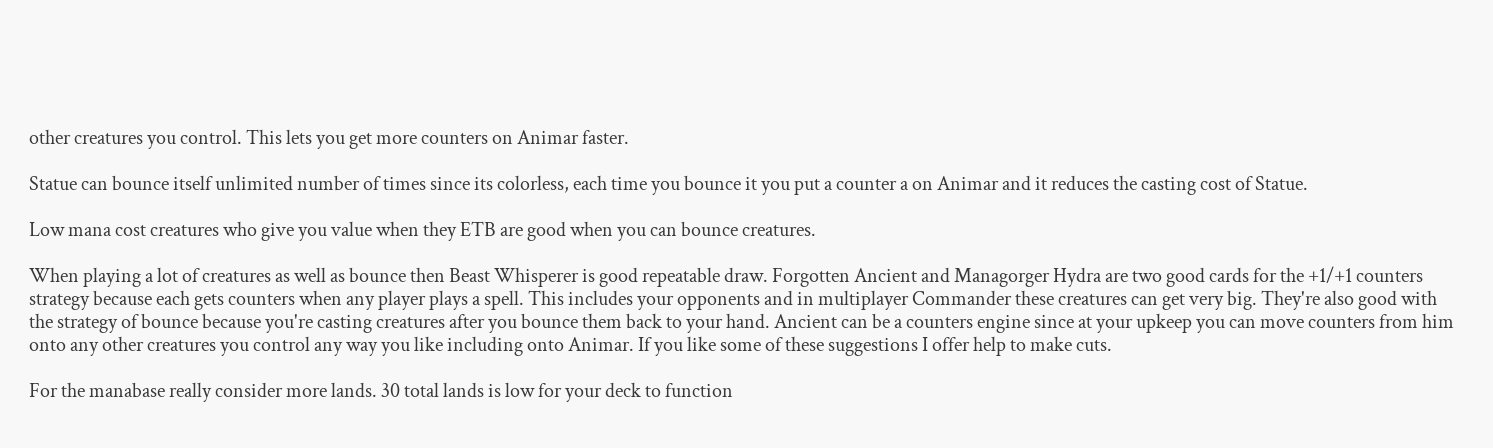other creatures you control. This lets you get more counters on Animar faster.

Statue can bounce itself unlimited number of times since its colorless, each time you bounce it you put a counter a on Animar and it reduces the casting cost of Statue.

Low mana cost creatures who give you value when they ETB are good when you can bounce creatures.

When playing a lot of creatures as well as bounce then Beast Whisperer is good repeatable draw. Forgotten Ancient and Managorger Hydra are two good cards for the +1/+1 counters strategy because each gets counters when any player plays a spell. This includes your opponents and in multiplayer Commander these creatures can get very big. They're also good with the strategy of bounce because you're casting creatures after you bounce them back to your hand. Ancient can be a counters engine since at your upkeep you can move counters from him onto any other creatures you control any way you like including onto Animar. If you like some of these suggestions I offer help to make cuts.

For the manabase really consider more lands. 30 total lands is low for your deck to function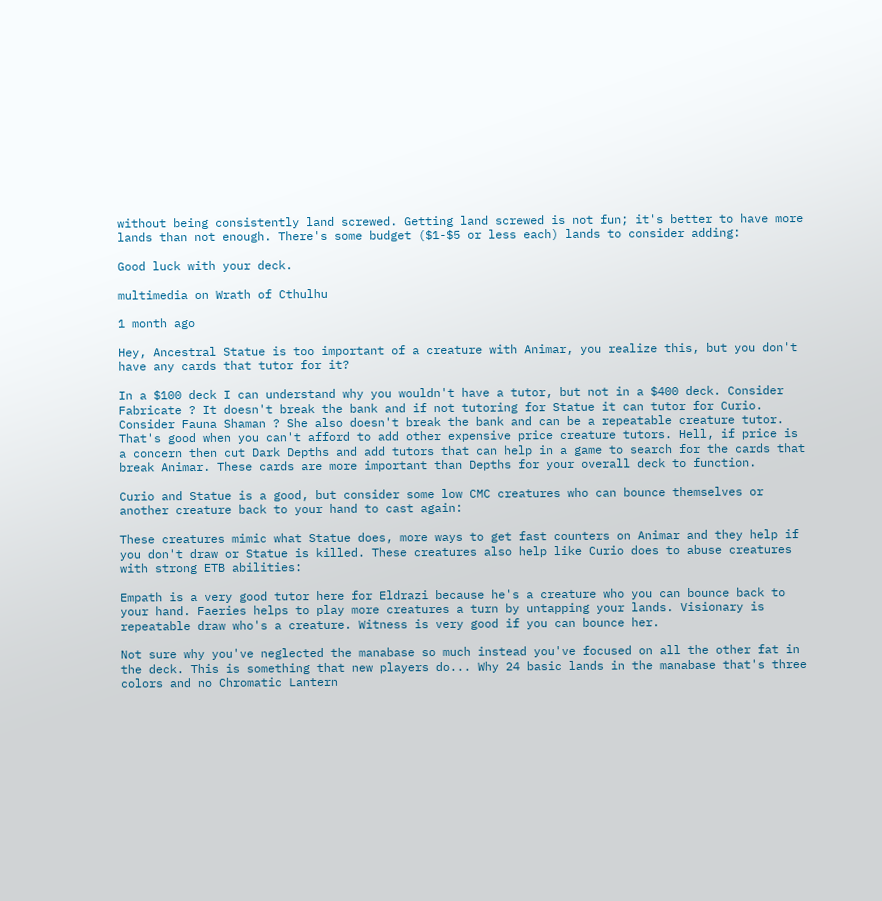without being consistently land screwed. Getting land screwed is not fun; it's better to have more lands than not enough. There's some budget ($1-$5 or less each) lands to consider adding:

Good luck with your deck.

multimedia on Wrath of Cthulhu

1 month ago

Hey, Ancestral Statue is too important of a creature with Animar, you realize this, but you don't have any cards that tutor for it?

In a $100 deck I can understand why you wouldn't have a tutor, but not in a $400 deck. Consider Fabricate ? It doesn't break the bank and if not tutoring for Statue it can tutor for Curio. Consider Fauna Shaman ? She also doesn't break the bank and can be a repeatable creature tutor. That's good when you can't afford to add other expensive price creature tutors. Hell, if price is a concern then cut Dark Depths and add tutors that can help in a game to search for the cards that break Animar. These cards are more important than Depths for your overall deck to function.

Curio and Statue is a good, but consider some low CMC creatures who can bounce themselves or another creature back to your hand to cast again:

These creatures mimic what Statue does, more ways to get fast counters on Animar and they help if you don't draw or Statue is killed. These creatures also help like Curio does to abuse creatures with strong ETB abilities:

Empath is a very good tutor here for Eldrazi because he's a creature who you can bounce back to your hand. Faeries helps to play more creatures a turn by untapping your lands. Visionary is repeatable draw who's a creature. Witness is very good if you can bounce her.

Not sure why you've neglected the manabase so much instead you've focused on all the other fat in the deck. This is something that new players do... Why 24 basic lands in the manabase that's three colors and no Chromatic Lantern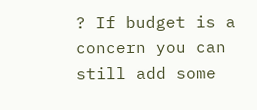? If budget is a concern you can still add some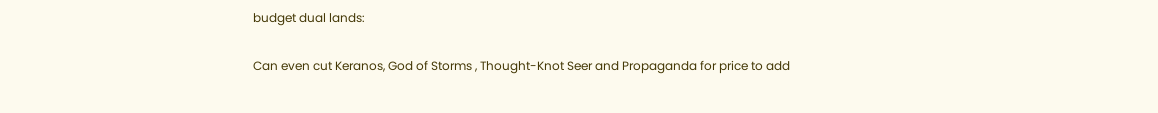budget dual lands:

Can even cut Keranos, God of Storms , Thought-Knot Seer and Propaganda for price to add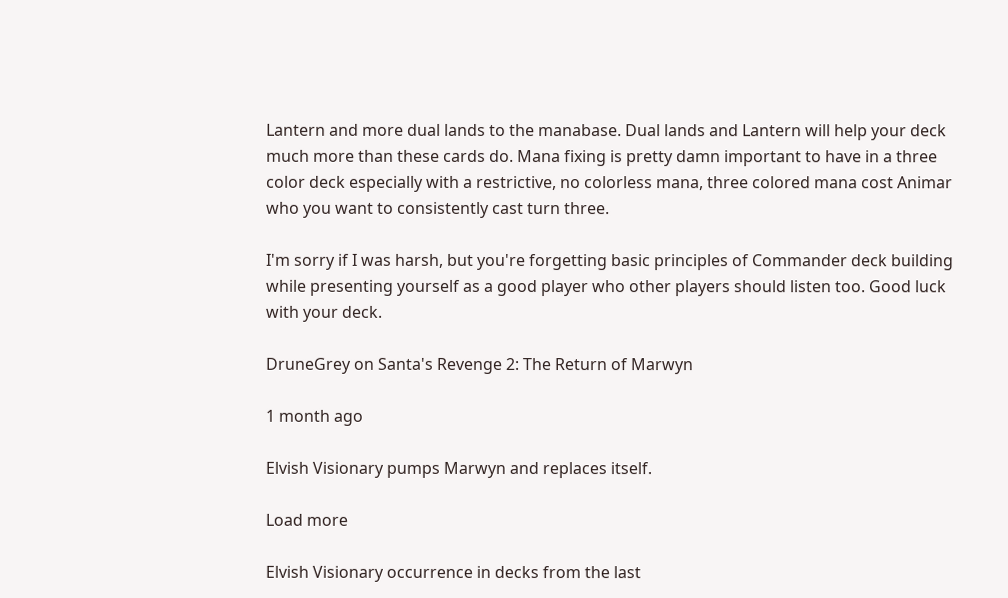Lantern and more dual lands to the manabase. Dual lands and Lantern will help your deck much more than these cards do. Mana fixing is pretty damn important to have in a three color deck especially with a restrictive, no colorless mana, three colored mana cost Animar who you want to consistently cast turn three.

I'm sorry if I was harsh, but you're forgetting basic principles of Commander deck building while presenting yourself as a good player who other players should listen too. Good luck with your deck.

DruneGrey on Santa's Revenge 2: The Return of Marwyn

1 month ago

Elvish Visionary pumps Marwyn and replaces itself.

Load more

Elvish Visionary occurrence in decks from the last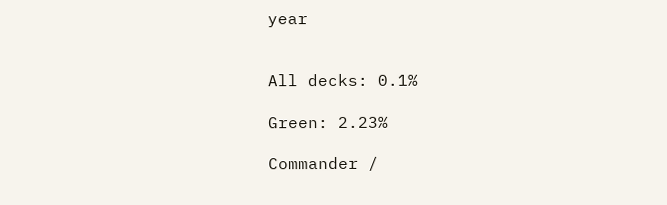year


All decks: 0.1%

Green: 2.23%

Commander /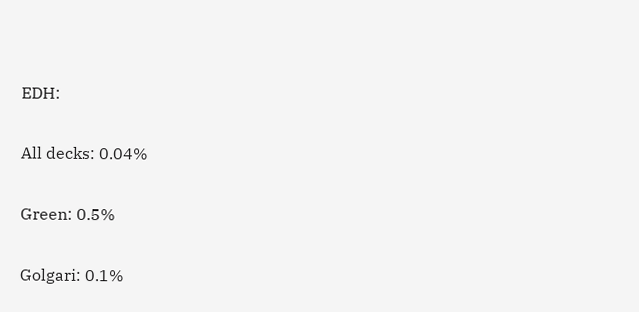EDH:

All decks: 0.04%

Green: 0.5%

Golgari: 0.1%